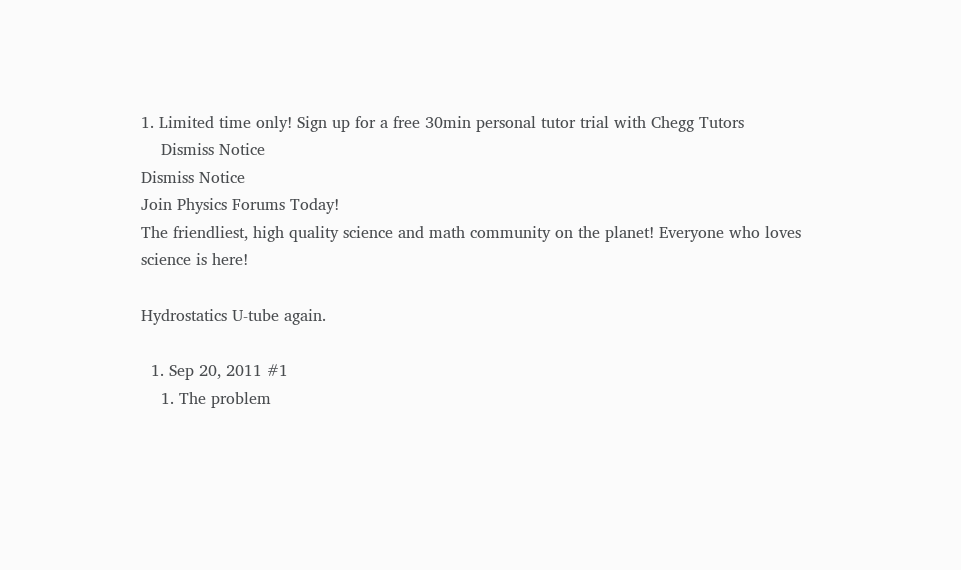1. Limited time only! Sign up for a free 30min personal tutor trial with Chegg Tutors
    Dismiss Notice
Dismiss Notice
Join Physics Forums Today!
The friendliest, high quality science and math community on the planet! Everyone who loves science is here!

Hydrostatics U-tube again.

  1. Sep 20, 2011 #1
    1. The problem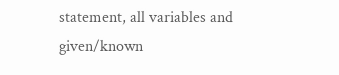statement, all variables and given/known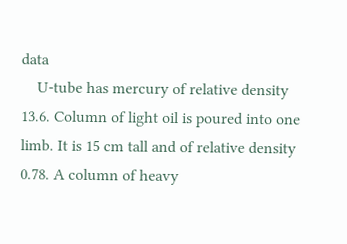data
    U-tube has mercury of relative density 13.6. Column of light oil is poured into one limb. It is 15 cm tall and of relative density 0.78. A column of heavy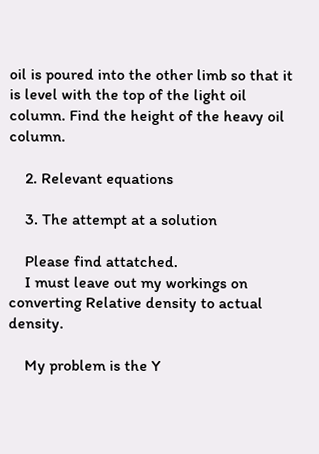oil is poured into the other limb so that it is level with the top of the light oil column. Find the height of the heavy oil column.

    2. Relevant equations

    3. The attempt at a solution

    Please find attatched.
    I must leave out my workings on converting Relative density to actual density.

    My problem is the Y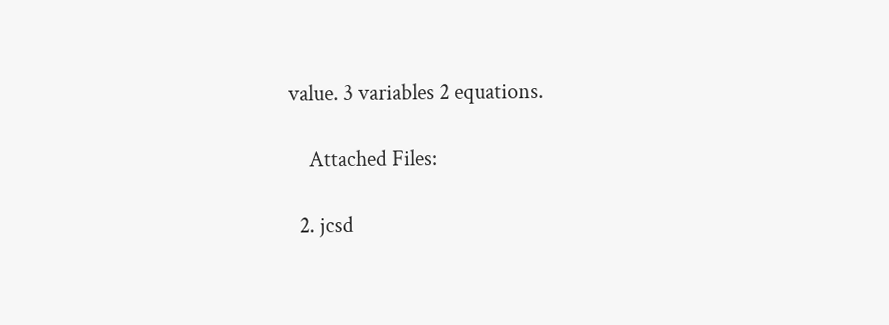value. 3 variables 2 equations.

    Attached Files:

  2. jcsd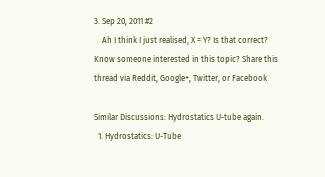3. Sep 20, 2011 #2
    Ah I think I just realised, X = Y? Is that correct?
Know someone interested in this topic? Share this thread via Reddit, Google+, Twitter, or Facebook

Similar Discussions: Hydrostatics U-tube again.
  1. Hydrostatics: U-Tube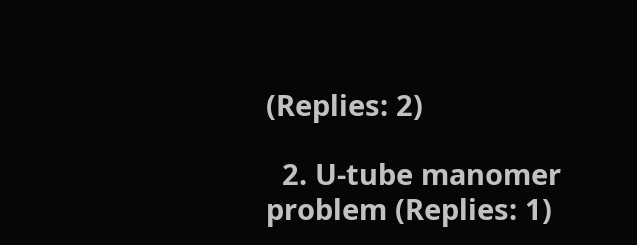(Replies: 2)

  2. U-tube manomer problem (Replies: 1)